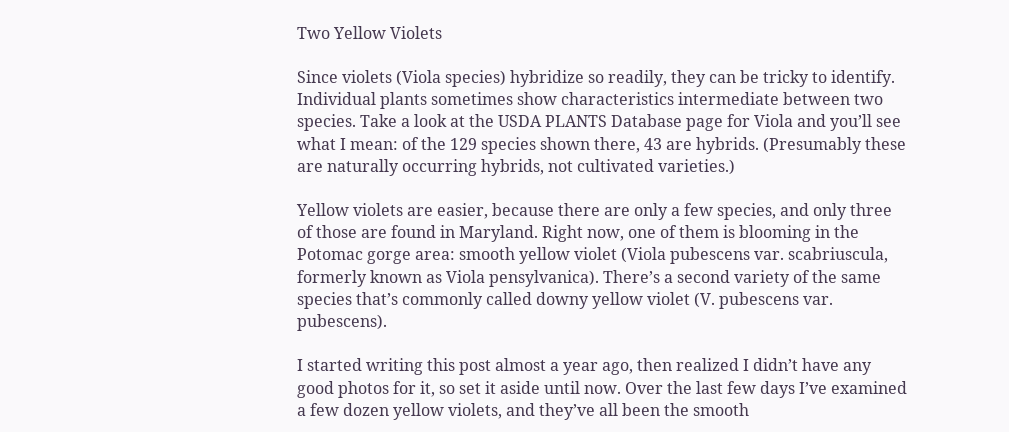Two Yellow Violets

Since violets (Viola species) hybridize so readily, they can be tricky to identify. Individual plants sometimes show characteristics intermediate between two species. Take a look at the USDA PLANTS Database page for Viola and you’ll see what I mean: of the 129 species shown there, 43 are hybrids. (Presumably these are naturally occurring hybrids, not cultivated varieties.)

Yellow violets are easier, because there are only a few species, and only three of those are found in Maryland. Right now, one of them is blooming in the Potomac gorge area: smooth yellow violet (Viola pubescens var. scabriuscula, formerly known as Viola pensylvanica). There’s a second variety of the same species that’s commonly called downy yellow violet (V. pubescens var. pubescens).

I started writing this post almost a year ago, then realized I didn’t have any good photos for it, so set it aside until now. Over the last few days I’ve examined a few dozen yellow violets, and they’ve all been the smooth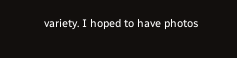variety. I hoped to have photos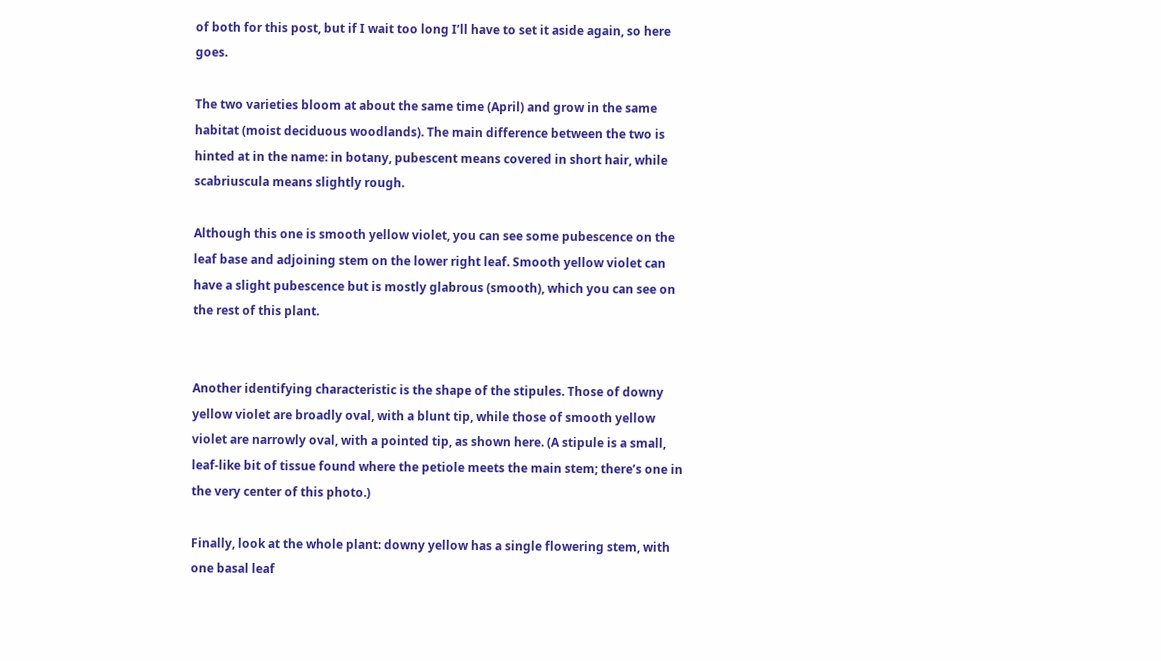of both for this post, but if I wait too long I’ll have to set it aside again, so here goes.

The two varieties bloom at about the same time (April) and grow in the same habitat (moist deciduous woodlands). The main difference between the two is hinted at in the name: in botany, pubescent means covered in short hair, while scabriuscula means slightly rough.

Although this one is smooth yellow violet, you can see some pubescence on the leaf base and adjoining stem on the lower right leaf. Smooth yellow violet can have a slight pubescence but is mostly glabrous (smooth), which you can see on the rest of this plant.


Another identifying characteristic is the shape of the stipules. Those of downy yellow violet are broadly oval, with a blunt tip, while those of smooth yellow violet are narrowly oval, with a pointed tip, as shown here. (A stipule is a small, leaf-like bit of tissue found where the petiole meets the main stem; there’s one in the very center of this photo.)

Finally, look at the whole plant: downy yellow has a single flowering stem, with one basal leaf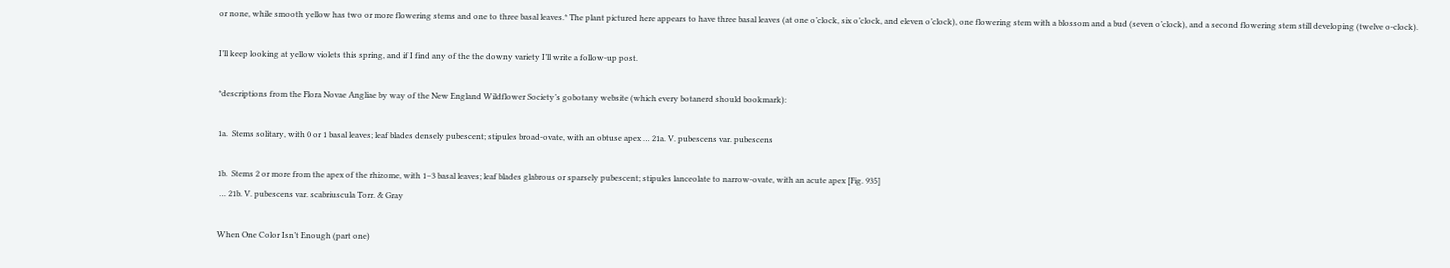or none, while smooth yellow has two or more flowering stems and one to three basal leaves.* The plant pictured here appears to have three basal leaves (at one o’clock, six o’clock, and eleven o’clock), one flowering stem with a blossom and a bud (seven o’clock), and a second flowering stem still developing (twelve o-clock).

I’ll keep looking at yellow violets this spring, and if I find any of the the downy variety I’ll write a follow-up post.

*descriptions from the Flora Novae Angliae by way of the New England Wildflower Society’s gobotany website (which every botanerd should bookmark):

1a.  Stems solitary, with 0 or 1 basal leaves; leaf blades densely pubescent; stipules broad-ovate, with an obtuse apex … 21a. V. pubescens var. pubescens

1b.  Stems 2 or more from the apex of the rhizome, with 1–3 basal leaves; leaf blades glabrous or sparsely pubescent; stipules lanceolate to narrow-ovate, with an acute apex [Fig. 935]
 … 21b. V. pubescens var. scabriuscula Torr. & Gray

When One Color Isn’t Enough (part one)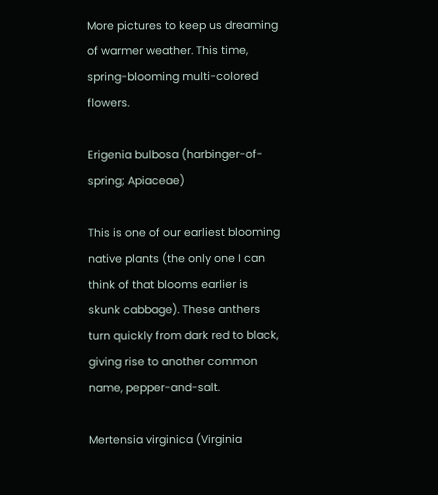More pictures to keep us dreaming of warmer weather. This time, spring-blooming multi-colored flowers.

Erigenia bulbosa (harbinger-of-spring; Apiaceae)

This is one of our earliest blooming native plants (the only one I can think of that blooms earlier is skunk cabbage). These anthers turn quickly from dark red to black, giving rise to another common name, pepper-and-salt.

Mertensia virginica (Virginia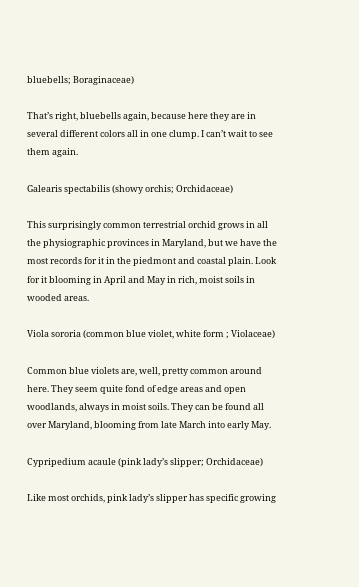bluebells; Boraginaceae)

That’s right, bluebells again, because here they are in several different colors all in one clump. I can’t wait to see them again.

Galearis spectabilis (showy orchis; Orchidaceae)

This surprisingly common terrestrial orchid grows in all the physiographic provinces in Maryland, but we have the most records for it in the piedmont and coastal plain. Look for it blooming in April and May in rich, moist soils in wooded areas.

Viola sororia (common blue violet, white form ; Violaceae)

Common blue violets are, well, pretty common around here. They seem quite fond of edge areas and open woodlands, always in moist soils. They can be found all over Maryland, blooming from late March into early May.

Cypripedium acaule (pink lady’s slipper; Orchidaceae)

Like most orchids, pink lady’s slipper has specific growing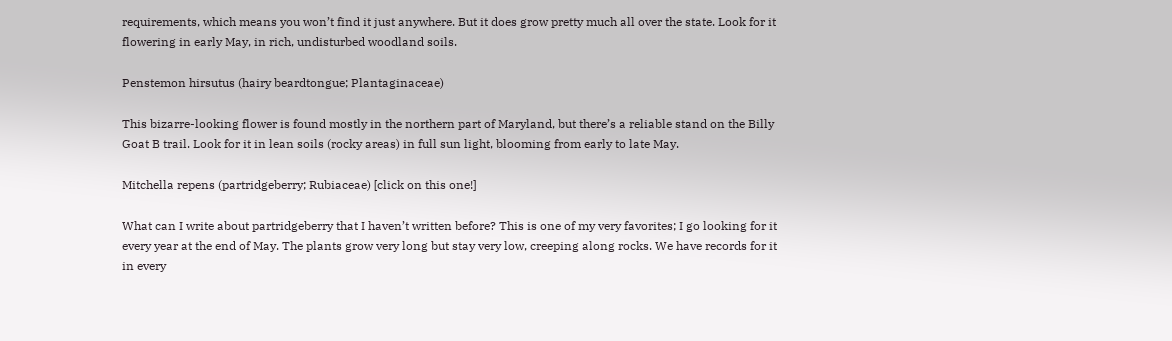requirements, which means you won’t find it just anywhere. But it does grow pretty much all over the state. Look for it flowering in early May, in rich, undisturbed woodland soils.

Penstemon hirsutus (hairy beardtongue; Plantaginaceae)

This bizarre-looking flower is found mostly in the northern part of Maryland, but there’s a reliable stand on the Billy Goat B trail. Look for it in lean soils (rocky areas) in full sun light, blooming from early to late May.

Mitchella repens (partridgeberry; Rubiaceae) [click on this one!]

What can I write about partridgeberry that I haven’t written before? This is one of my very favorites; I go looking for it every year at the end of May. The plants grow very long but stay very low, creeping along rocks. We have records for it in every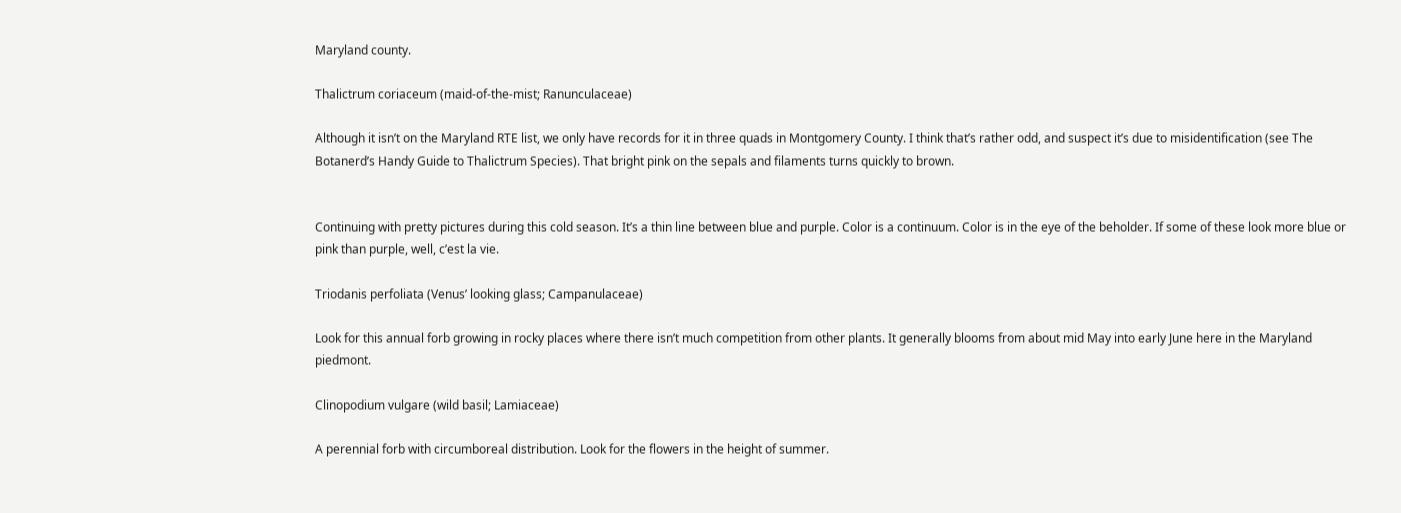Maryland county.

Thalictrum coriaceum (maid-of-the-mist; Ranunculaceae)

Although it isn’t on the Maryland RTE list, we only have records for it in three quads in Montgomery County. I think that’s rather odd, and suspect it’s due to misidentification (see The Botanerd’s Handy Guide to Thalictrum Species). That bright pink on the sepals and filaments turns quickly to brown.


Continuing with pretty pictures during this cold season. It’s a thin line between blue and purple. Color is a continuum. Color is in the eye of the beholder. If some of these look more blue or pink than purple, well, c’est la vie.

Triodanis perfoliata (Venus’ looking glass; Campanulaceae)

Look for this annual forb growing in rocky places where there isn’t much competition from other plants. It generally blooms from about mid May into early June here in the Maryland piedmont.

Clinopodium vulgare (wild basil; Lamiaceae)

A perennial forb with circumboreal distribution. Look for the flowers in the height of summer.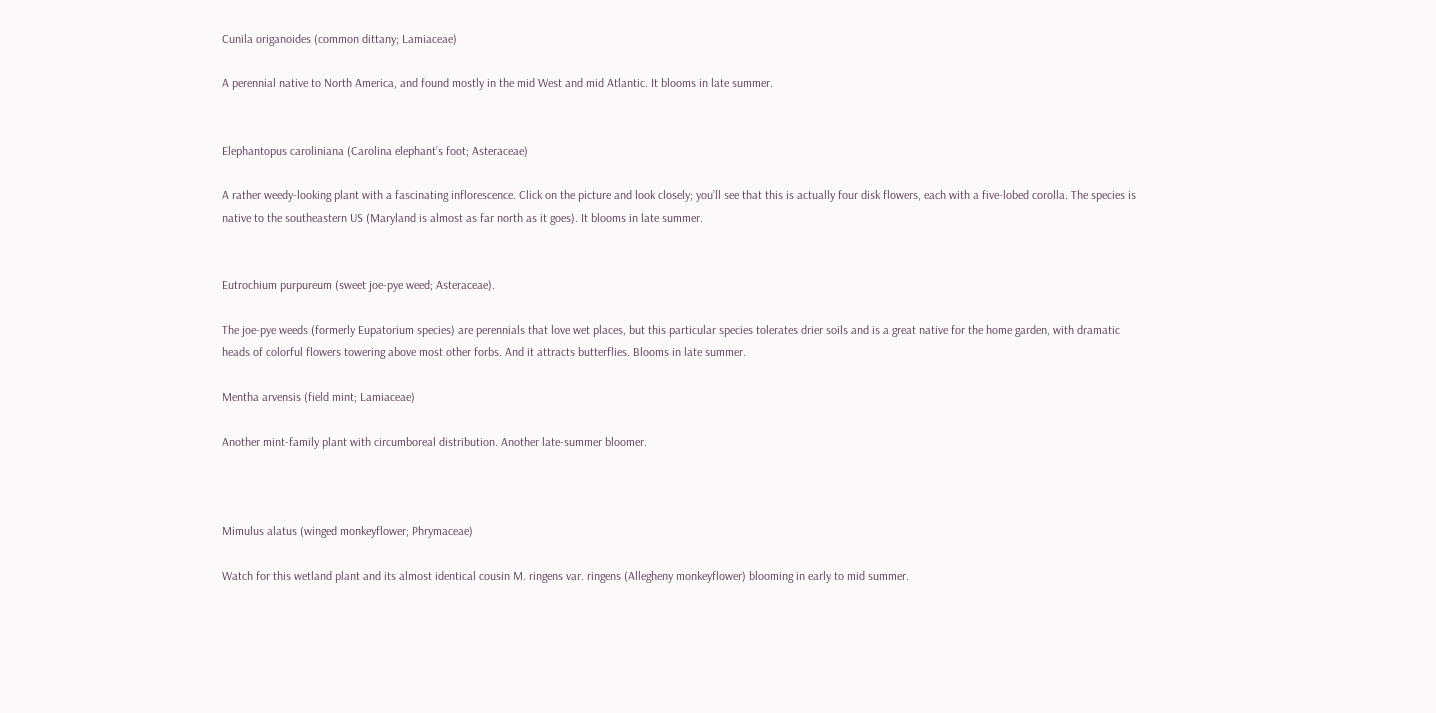Cunila origanoides (common dittany; Lamiaceae)

A perennial native to North America, and found mostly in the mid West and mid Atlantic. It blooms in late summer.


Elephantopus caroliniana (Carolina elephant’s foot; Asteraceae)

A rather weedy-looking plant with a fascinating inflorescence. Click on the picture and look closely; you’ll see that this is actually four disk flowers, each with a five-lobed corolla. The species is native to the southeastern US (Maryland is almost as far north as it goes). It blooms in late summer.


Eutrochium purpureum (sweet joe-pye weed; Asteraceae).

The joe-pye weeds (formerly Eupatorium species) are perennials that love wet places, but this particular species tolerates drier soils and is a great native for the home garden, with dramatic heads of colorful flowers towering above most other forbs. And it attracts butterflies. Blooms in late summer.

Mentha arvensis (field mint; Lamiaceae)

Another mint-family plant with circumboreal distribution. Another late-summer bloomer.



Mimulus alatus (winged monkeyflower; Phrymaceae)

Watch for this wetland plant and its almost identical cousin M. ringens var. ringens (Allegheny monkeyflower) blooming in early to mid summer.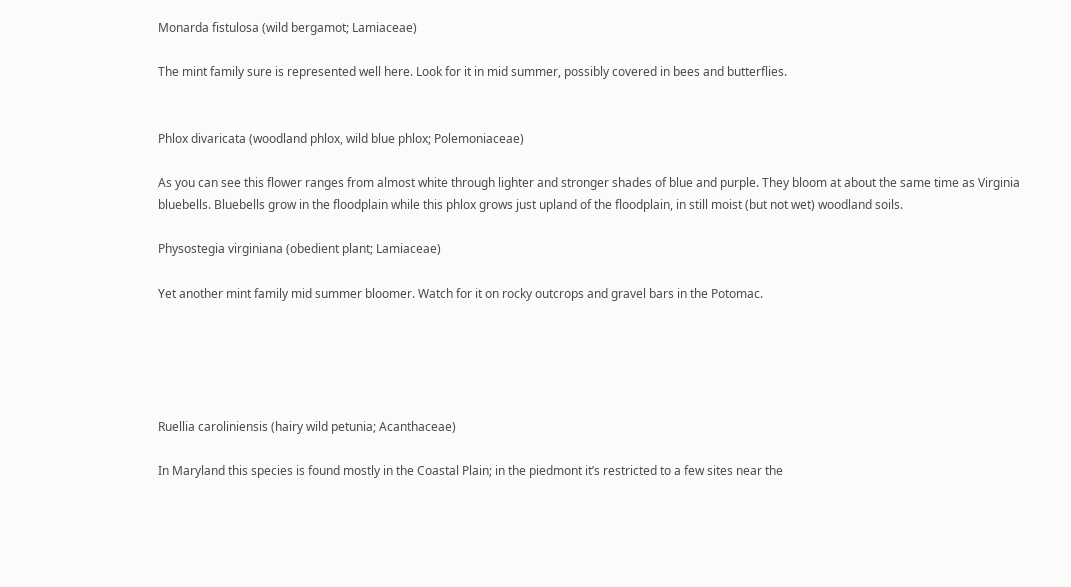Monarda fistulosa (wild bergamot; Lamiaceae)

The mint family sure is represented well here. Look for it in mid summer, possibly covered in bees and butterflies.


Phlox divaricata (woodland phlox, wild blue phlox; Polemoniaceae)

As you can see this flower ranges from almost white through lighter and stronger shades of blue and purple. They bloom at about the same time as Virginia bluebells. Bluebells grow in the floodplain while this phlox grows just upland of the floodplain, in still moist (but not wet) woodland soils.

Physostegia virginiana (obedient plant; Lamiaceae)

Yet another mint family mid summer bloomer. Watch for it on rocky outcrops and gravel bars in the Potomac.





Ruellia caroliniensis (hairy wild petunia; Acanthaceae)

In Maryland this species is found mostly in the Coastal Plain; in the piedmont it’s restricted to a few sites near the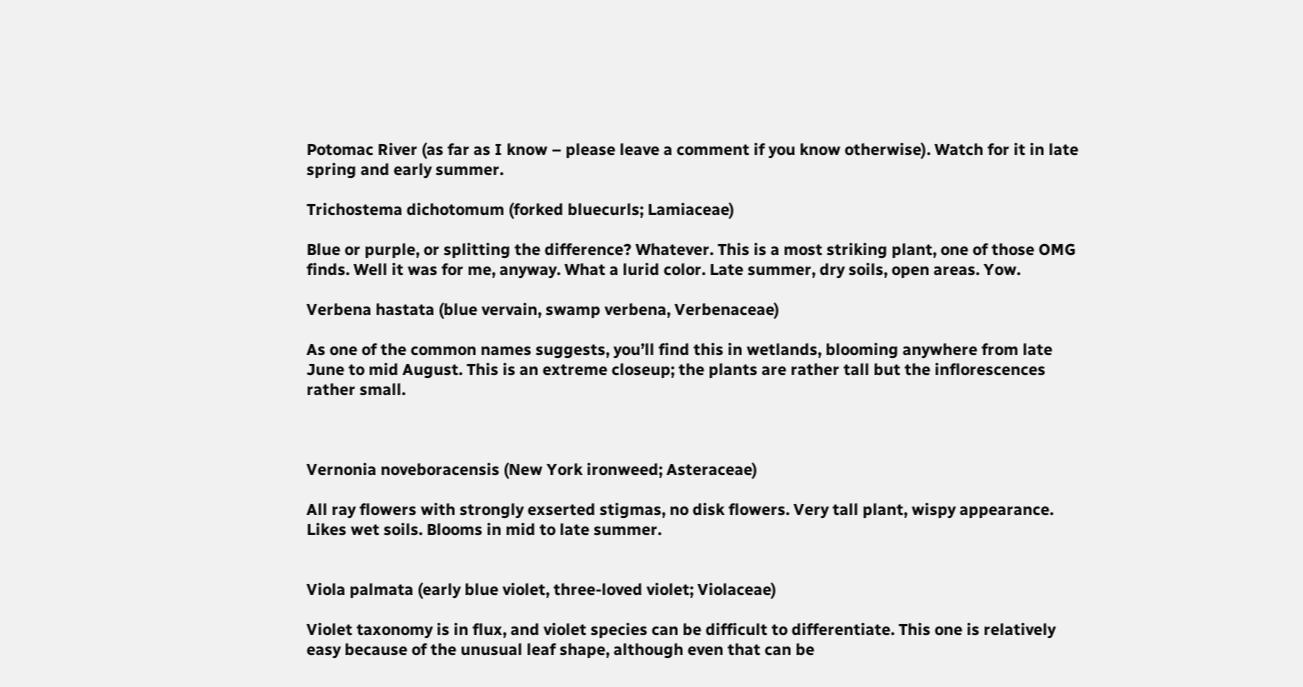Potomac River (as far as I know – please leave a comment if you know otherwise). Watch for it in late spring and early summer.

Trichostema dichotomum (forked bluecurls; Lamiaceae)

Blue or purple, or splitting the difference? Whatever. This is a most striking plant, one of those OMG finds. Well it was for me, anyway. What a lurid color. Late summer, dry soils, open areas. Yow.

Verbena hastata (blue vervain, swamp verbena, Verbenaceae)

As one of the common names suggests, you’ll find this in wetlands, blooming anywhere from late June to mid August. This is an extreme closeup; the plants are rather tall but the inflorescences rather small.



Vernonia noveboracensis (New York ironweed; Asteraceae)

All ray flowers with strongly exserted stigmas, no disk flowers. Very tall plant, wispy appearance. Likes wet soils. Blooms in mid to late summer.


Viola palmata (early blue violet, three-loved violet; Violaceae)

Violet taxonomy is in flux, and violet species can be difficult to differentiate. This one is relatively easy because of the unusual leaf shape, although even that can be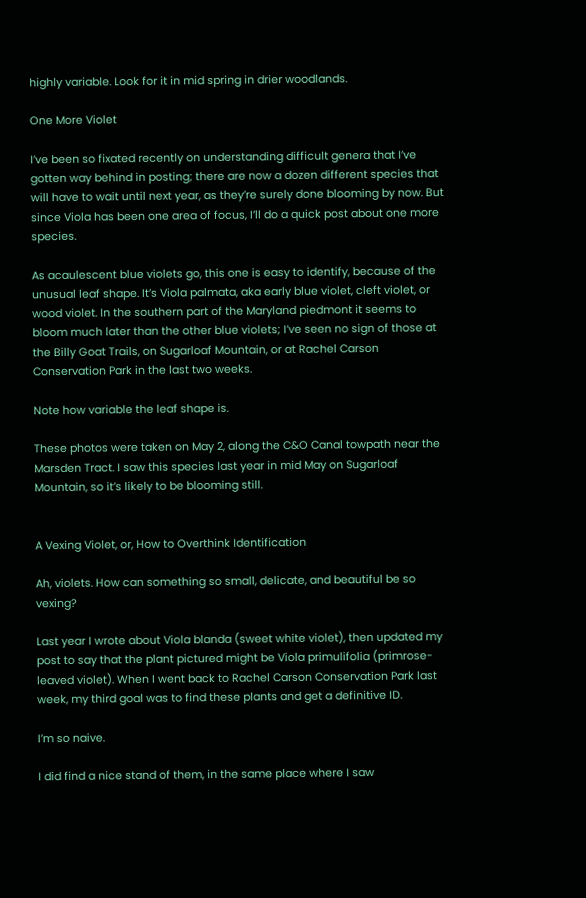highly variable. Look for it in mid spring in drier woodlands.

One More Violet

I’ve been so fixated recently on understanding difficult genera that I’ve gotten way behind in posting; there are now a dozen different species that will have to wait until next year, as they’re surely done blooming by now. But since Viola has been one area of focus, I’ll do a quick post about one more species.

As acaulescent blue violets go, this one is easy to identify, because of the unusual leaf shape. It’s Viola palmata, aka early blue violet, cleft violet, or wood violet. In the southern part of the Maryland piedmont it seems to bloom much later than the other blue violets; I’ve seen no sign of those at the Billy Goat Trails, on Sugarloaf Mountain, or at Rachel Carson Conservation Park in the last two weeks.

Note how variable the leaf shape is.

These photos were taken on May 2, along the C&O Canal towpath near the Marsden Tract. I saw this species last year in mid May on Sugarloaf Mountain, so it’s likely to be blooming still.


A Vexing Violet, or, How to Overthink Identification

Ah, violets. How can something so small, delicate, and beautiful be so vexing?

Last year I wrote about Viola blanda (sweet white violet), then updated my post to say that the plant pictured might be Viola primulifolia (primrose-leaved violet). When I went back to Rachel Carson Conservation Park last week, my third goal was to find these plants and get a definitive ID.

I’m so naive.

I did find a nice stand of them, in the same place where I saw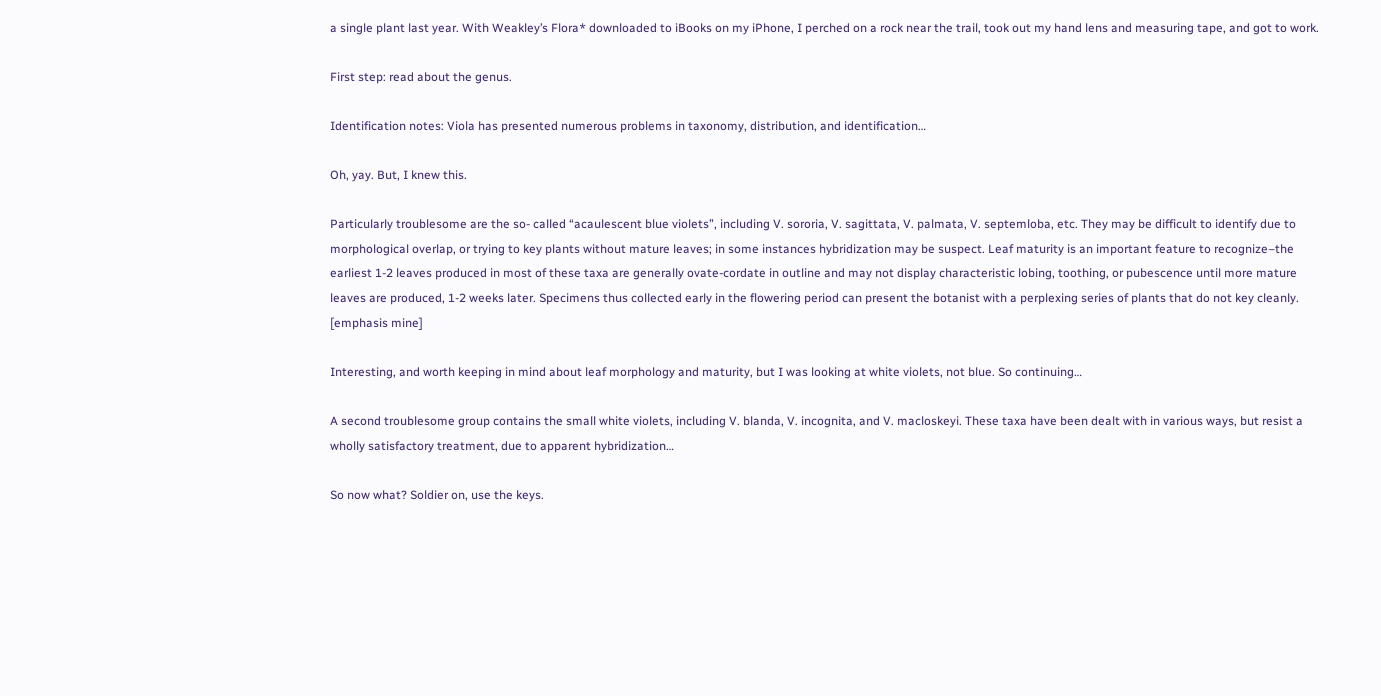a single plant last year. With Weakley’s Flora* downloaded to iBooks on my iPhone, I perched on a rock near the trail, took out my hand lens and measuring tape, and got to work.

First step: read about the genus.

Identification notes: Viola has presented numerous problems in taxonomy, distribution, and identification…

Oh, yay. But, I knew this.

Particularly troublesome are the so- called “acaulescent blue violets”, including V. sororia, V. sagittata, V. palmata, V. septemloba, etc. They may be difficult to identify due to morphological overlap, or trying to key plants without mature leaves; in some instances hybridization may be suspect. Leaf maturity is an important feature to recognize–the earliest 1-2 leaves produced in most of these taxa are generally ovate-cordate in outline and may not display characteristic lobing, toothing, or pubescence until more mature leaves are produced, 1-2 weeks later. Specimens thus collected early in the flowering period can present the botanist with a perplexing series of plants that do not key cleanly. [emphasis mine]

Interesting, and worth keeping in mind about leaf morphology and maturity, but I was looking at white violets, not blue. So continuing…

A second troublesome group contains the small white violets, including V. blanda, V. incognita, and V. macloskeyi. These taxa have been dealt with in various ways, but resist a wholly satisfactory treatment, due to apparent hybridization…

So now what? Soldier on, use the keys.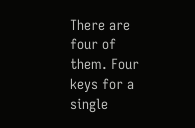There are four of them. Four keys for a single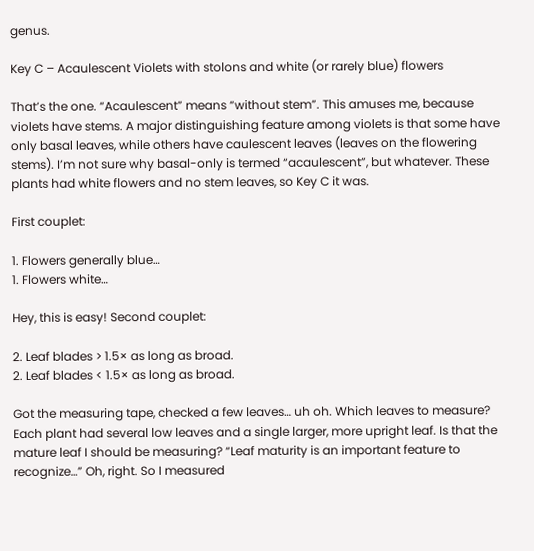genus.

Key C – Acaulescent Violets with stolons and white (or rarely blue) flowers

That’s the one. “Acaulescent” means “without stem”. This amuses me, because violets have stems. A major distinguishing feature among violets is that some have only basal leaves, while others have caulescent leaves (leaves on the flowering stems). I’m not sure why basal-only is termed “acaulescent”, but whatever. These plants had white flowers and no stem leaves, so Key C it was.

First couplet:

1. Flowers generally blue…
1. Flowers white…

Hey, this is easy! Second couplet:

2. Leaf blades > 1.5× as long as broad.
2. Leaf blades < 1.5× as long as broad.

Got the measuring tape, checked a few leaves… uh oh. Which leaves to measure? Each plant had several low leaves and a single larger, more upright leaf. Is that the mature leaf I should be measuring? “Leaf maturity is an important feature to recognize…” Oh, right. So I measured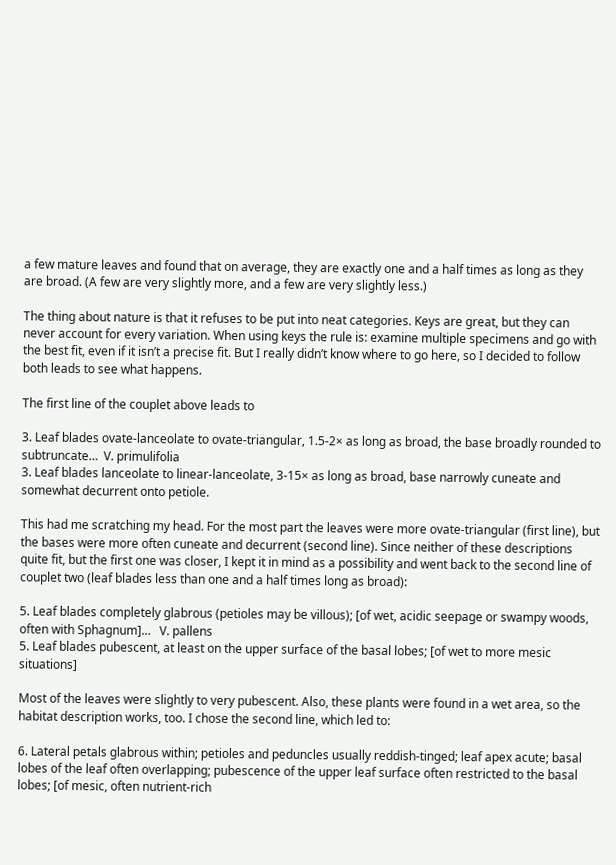a few mature leaves and found that on average, they are exactly one and a half times as long as they are broad. (A few are very slightly more, and a few are very slightly less.)

The thing about nature is that it refuses to be put into neat categories. Keys are great, but they can never account for every variation. When using keys the rule is: examine multiple specimens and go with the best fit, even if it isn’t a precise fit. But I really didn’t know where to go here, so I decided to follow both leads to see what happens.

The first line of the couplet above leads to

3. Leaf blades ovate-lanceolate to ovate-triangular, 1.5-2× as long as broad, the base broadly rounded to subtruncate…  V. primulifolia
3. Leaf blades lanceolate to linear-lanceolate, 3-15× as long as broad, base narrowly cuneate and somewhat decurrent onto petiole.

This had me scratching my head. For the most part the leaves were more ovate-triangular (first line), but the bases were more often cuneate and decurrent (second line). Since neither of these descriptions quite fit, but the first one was closer, I kept it in mind as a possibility and went back to the second line of couplet two (leaf blades less than one and a half times long as broad):

5. Leaf blades completely glabrous (petioles may be villous); [of wet, acidic seepage or swampy woods, often with Sphagnum]…   V. pallens
5. Leaf blades pubescent, at least on the upper surface of the basal lobes; [of wet to more mesic situations]

Most of the leaves were slightly to very pubescent. Also, these plants were found in a wet area, so the habitat description works, too. I chose the second line, which led to:

6. Lateral petals glabrous within; petioles and peduncles usually reddish-tinged; leaf apex acute; basal lobes of the leaf often overlapping; pubescence of the upper leaf surface often restricted to the basal lobes; [of mesic, often nutrient-rich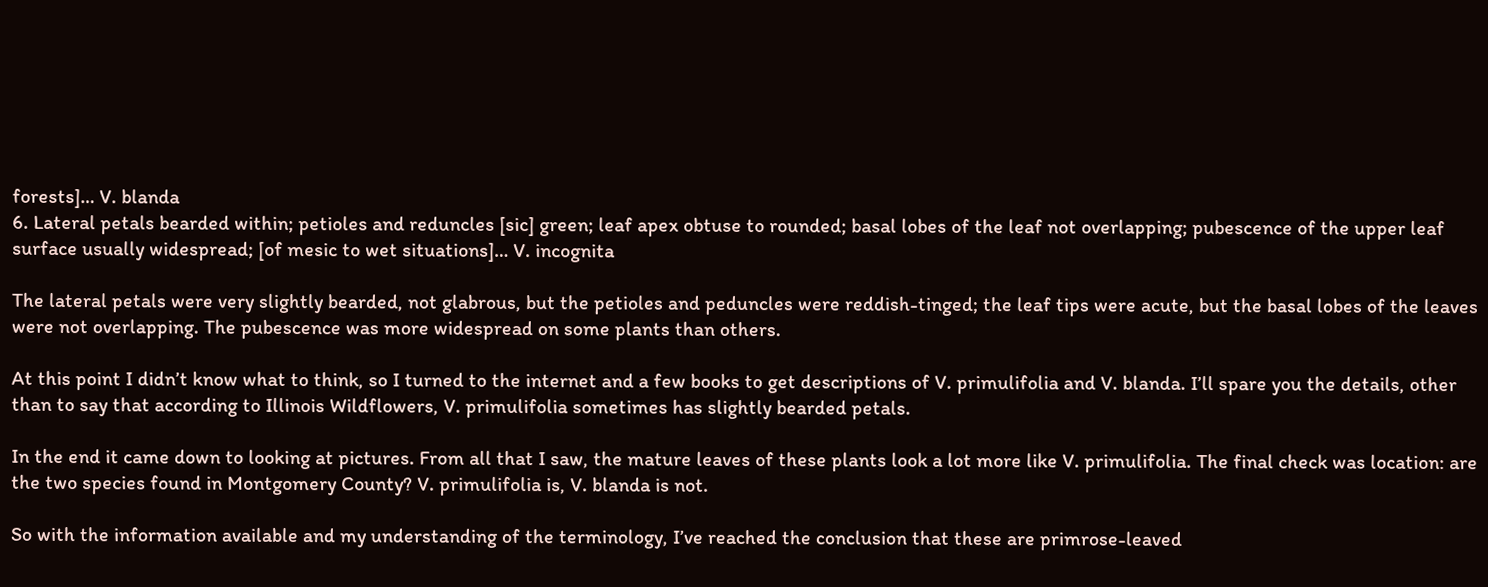forests]… V. blanda
6. Lateral petals bearded within; petioles and reduncles [sic] green; leaf apex obtuse to rounded; basal lobes of the leaf not overlapping; pubescence of the upper leaf surface usually widespread; [of mesic to wet situations]… V. incognita

The lateral petals were very slightly bearded, not glabrous, but the petioles and peduncles were reddish-tinged; the leaf tips were acute, but the basal lobes of the leaves were not overlapping. The pubescence was more widespread on some plants than others.

At this point I didn’t know what to think, so I turned to the internet and a few books to get descriptions of V. primulifolia and V. blanda. I’ll spare you the details, other than to say that according to Illinois Wildflowers, V. primulifolia sometimes has slightly bearded petals.

In the end it came down to looking at pictures. From all that I saw, the mature leaves of these plants look a lot more like V. primulifolia. The final check was location: are the two species found in Montgomery County? V. primulifolia is, V. blanda is not.

So with the information available and my understanding of the terminology, I’ve reached the conclusion that these are primrose-leaved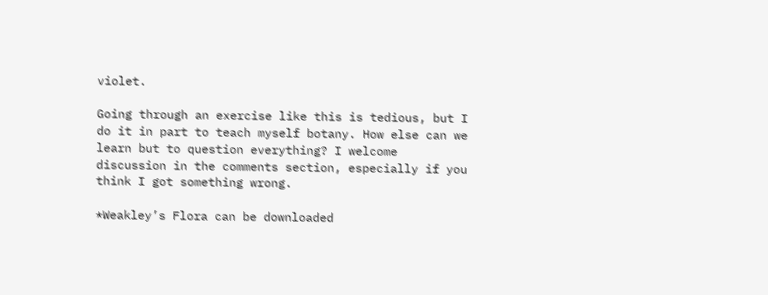violet.

Going through an exercise like this is tedious, but I do it in part to teach myself botany. How else can we learn but to question everything? I welcome discussion in the comments section, especially if you think I got something wrong.

*Weakley’s Flora can be downloaded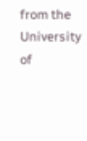from the University of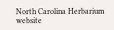North Carolina Herbarium website